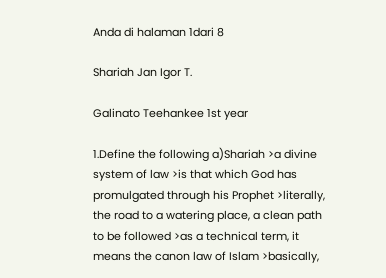Anda di halaman 1dari 8

Shariah Jan Igor T.

Galinato Teehankee 1st year

1.Define the following a)Shariah >a divine system of law >is that which God has promulgated through his Prophet >literally, the road to a watering place, a clean path to be followed >as a technical term, it means the canon law of Islam >basically,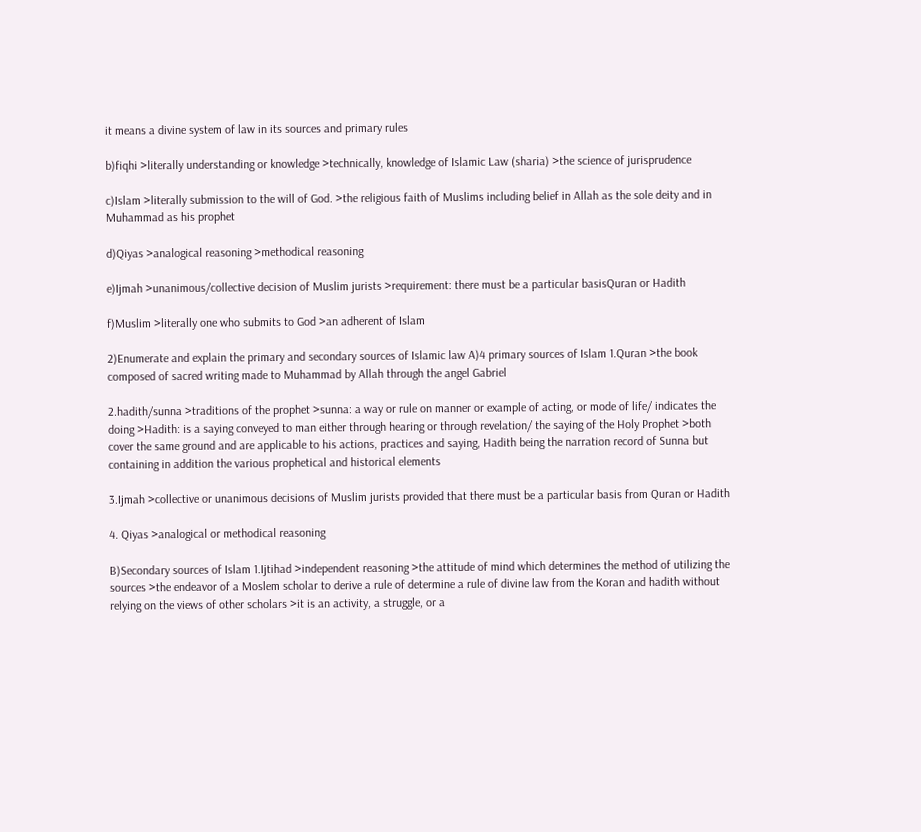it means a divine system of law in its sources and primary rules

b)fiqhi >literally understanding or knowledge >technically, knowledge of Islamic Law (sharia) >the science of jurisprudence

c)Islam >literally submission to the will of God. >the religious faith of Muslims including belief in Allah as the sole deity and in Muhammad as his prophet

d)Qiyas >analogical reasoning >methodical reasoning

e)Ijmah >unanimous/collective decision of Muslim jurists >requirement: there must be a particular basisQuran or Hadith

f)Muslim >literally one who submits to God >an adherent of Islam

2)Enumerate and explain the primary and secondary sources of Islamic law A)4 primary sources of Islam 1.Quran >the book composed of sacred writing made to Muhammad by Allah through the angel Gabriel

2.hadith/sunna >traditions of the prophet >sunna: a way or rule on manner or example of acting, or mode of life/ indicates the doing >Hadith: is a saying conveyed to man either through hearing or through revelation/ the saying of the Holy Prophet >both cover the same ground and are applicable to his actions, practices and saying, Hadith being the narration record of Sunna but containing in addition the various prophetical and historical elements

3.Ijmah >collective or unanimous decisions of Muslim jurists provided that there must be a particular basis from Quran or Hadith

4. Qiyas >analogical or methodical reasoning

B)Secondary sources of Islam 1.Ijtihad >independent reasoning >the attitude of mind which determines the method of utilizing the sources >the endeavor of a Moslem scholar to derive a rule of determine a rule of divine law from the Koran and hadith without relying on the views of other scholars >it is an activity, a struggle, or a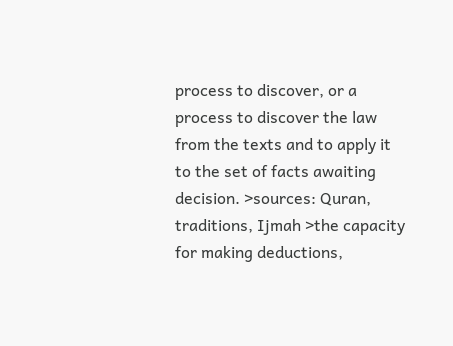process to discover, or a process to discover the law from the texts and to apply it to the set of facts awaiting decision. >sources: Quran, traditions, Ijmah >the capacity for making deductions,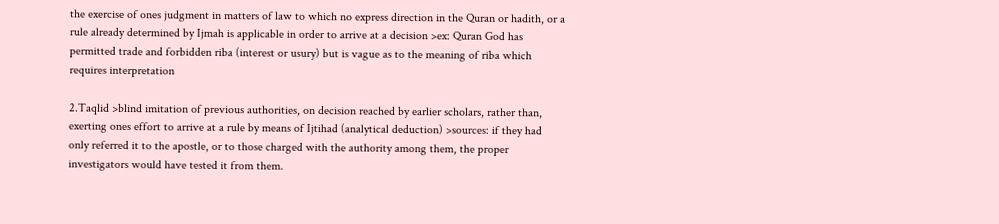the exercise of ones judgment in matters of law to which no express direction in the Quran or hadith, or a rule already determined by Ijmah is applicable in order to arrive at a decision >ex: Quran God has permitted trade and forbidden riba (interest or usury) but is vague as to the meaning of riba which requires interpretation

2.Taqlid >blind imitation of previous authorities, on decision reached by earlier scholars, rather than, exerting ones effort to arrive at a rule by means of Ijtihad (analytical deduction) >sources: if they had only referred it to the apostle, or to those charged with the authority among them, the proper investigators would have tested it from them.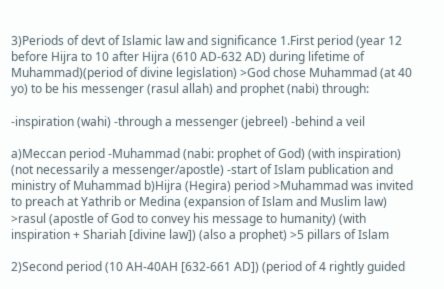3)Periods of devt of Islamic law and significance 1.First period (year 12 before Hijra to 10 after Hijra (610 AD-632 AD) during lifetime of Muhammad)(period of divine legislation) >God chose Muhammad (at 40 yo) to be his messenger (rasul allah) and prophet (nabi) through:

-inspiration (wahi) -through a messenger (jebreel) -behind a veil

a)Meccan period -Muhammad (nabi: prophet of God) (with inspiration) (not necessarily a messenger/apostle) -start of Islam publication and ministry of Muhammad b)Hijra (Hegira) period >Muhammad was invited to preach at Yathrib or Medina (expansion of Islam and Muslim law) >rasul (apostle of God to convey his message to humanity) (with inspiration + Shariah [divine law]) (also a prophet) >5 pillars of Islam

2)Second period (10 AH-40AH [632-661 AD]) (period of 4 rightly guided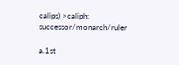calips) >caliph: successor/monarch/ruler

a.1st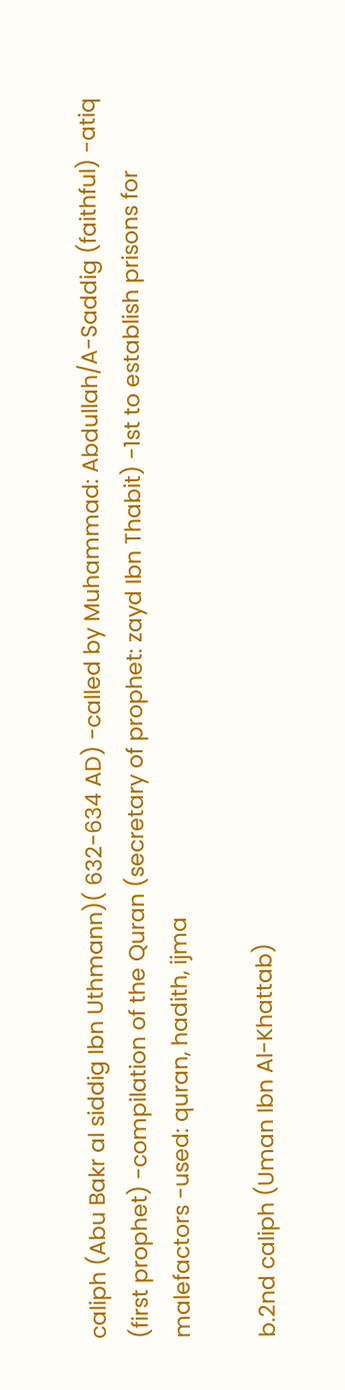caliph (Abu Bakr al siddig Ibn Uthmann)( 632-634 AD) -called by Muhammad: Abdullah/A-Saddig (faithful) -atiq (first prophet) -compilation of the Quran (secretary of prophet: zayd Ibn Thabit) -1st to establish prisons for malefactors -used: quran, hadith, ijma

b.2nd caliph (Uman Ibn Al-Khattab)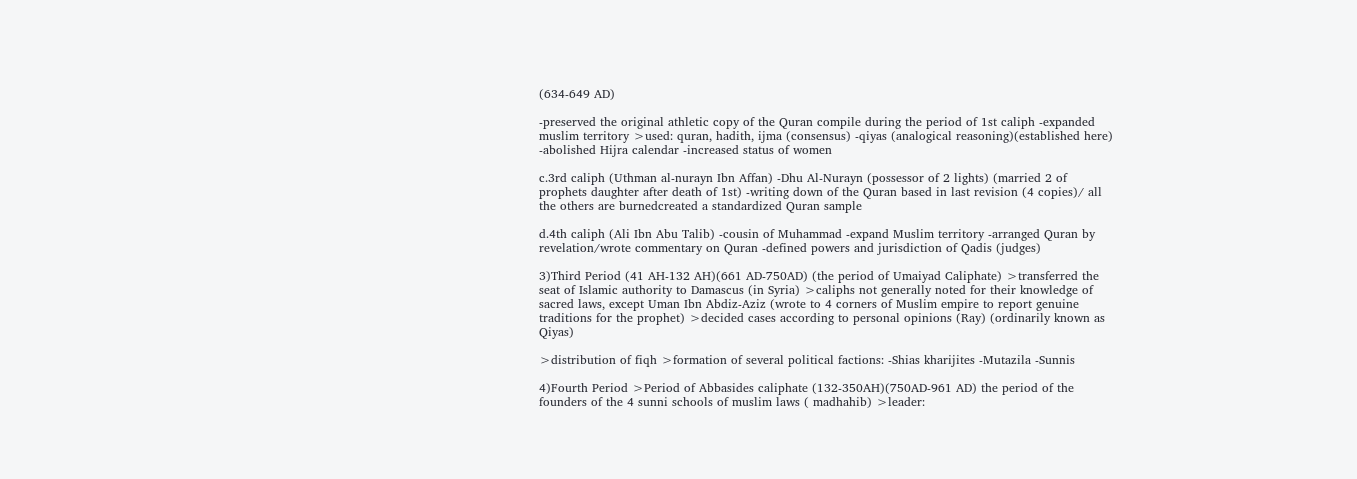(634-649 AD)

-preserved the original athletic copy of the Quran compile during the period of 1st caliph -expanded muslim territory >used: quran, hadith, ijma (consensus) -qiyas (analogical reasoning)(established here) -abolished Hijra calendar -increased status of women

c.3rd caliph (Uthman al-nurayn Ibn Affan) -Dhu Al-Nurayn (possessor of 2 lights) (married 2 of prophets daughter after death of 1st) -writing down of the Quran based in last revision (4 copies)/ all the others are burnedcreated a standardized Quran sample

d.4th caliph (Ali Ibn Abu Talib) -cousin of Muhammad -expand Muslim territory -arranged Quran by revelation/wrote commentary on Quran -defined powers and jurisdiction of Qadis (judges)

3)Third Period (41 AH-132 AH)(661 AD-750AD) (the period of Umaiyad Caliphate) >transferred the seat of Islamic authority to Damascus (in Syria) >caliphs not generally noted for their knowledge of sacred laws, except Uman Ibn Abdiz-Aziz (wrote to 4 corners of Muslim empire to report genuine traditions for the prophet) >decided cases according to personal opinions (Ray) (ordinarily known as Qiyas)

>distribution of fiqh >formation of several political factions: -Shias kharijites -Mutazila -Sunnis

4)Fourth Period >Period of Abbasides caliphate (132-350AH)(750AD-961 AD) the period of the founders of the 4 sunni schools of muslim laws ( madhahib) >leader: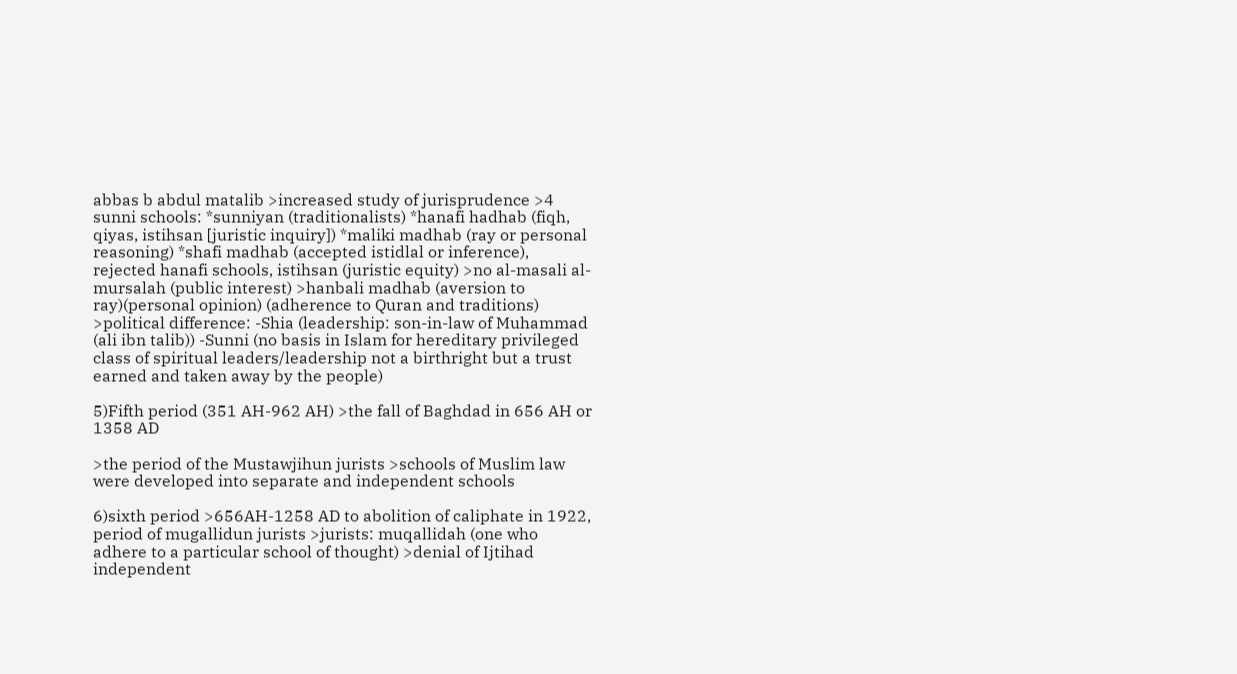abbas b abdul matalib >increased study of jurisprudence >4 sunni schools: *sunniyan (traditionalists) *hanafi hadhab (fiqh, qiyas, istihsan [juristic inquiry]) *maliki madhab (ray or personal reasoning) *shafi madhab (accepted istidlal or inference), rejected hanafi schools, istihsan (juristic equity) >no al-masali al-mursalah (public interest) >hanbali madhab (aversion to ray)(personal opinion) (adherence to Quran and traditions) >political difference: -Shia (leadership: son-in-law of Muhammad (ali ibn talib)) -Sunni (no basis in Islam for hereditary privileged class of spiritual leaders/leadership not a birthright but a trust earned and taken away by the people)

5)Fifth period (351 AH-962 AH) >the fall of Baghdad in 656 AH or 1358 AD

>the period of the Mustawjihun jurists >schools of Muslim law were developed into separate and independent schools

6)sixth period >656AH-1258 AD to abolition of caliphate in 1922, period of mugallidun jurists >jurists: muqallidah (one who adhere to a particular school of thought) >denial of Ijtihad independent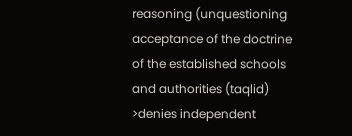reasoning (unquestioning acceptance of the doctrine of the established schools and authorities (taqlid) >denies independent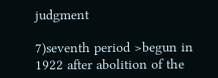judgment

7)seventh period >begun in 1922 after abolition of the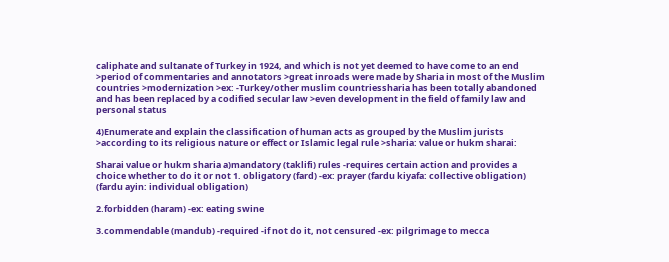caliphate and sultanate of Turkey in 1924, and which is not yet deemed to have come to an end >period of commentaries and annotators >great inroads were made by Sharia in most of the Muslim countries >modernization >ex: -Turkey/other muslim countriessharia has been totally abandoned and has been replaced by a codified secular law >even development in the field of family law and personal status

4)Enumerate and explain the classification of human acts as grouped by the Muslim jurists >according to its religious nature or effect or Islamic legal rule >sharia: value or hukm sharai:

Sharai value or hukm sharia a)mandatory (taklifi) rules -requires certain action and provides a choice whether to do it or not 1. obligatory (fard) -ex: prayer (fardu kiyafa: collective obligation) (fardu ayin: individual obligation)

2.forbidden (haram) -ex: eating swine

3.commendable (mandub) -required -if not do it, not censured -ex: pilgrimage to mecca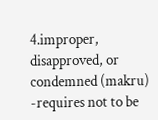4.improper, disapproved, or condemned (makru) -requires not to be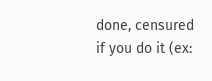done, censured if you do it (ex: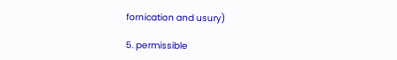fornication and usury)

5. permissible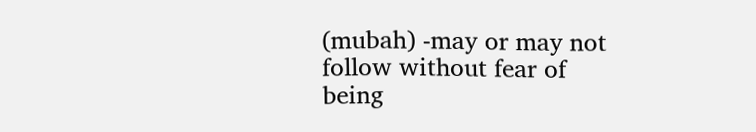(mubah) -may or may not follow without fear of being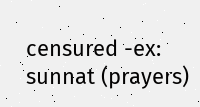censured -ex: sunnat (prayers)